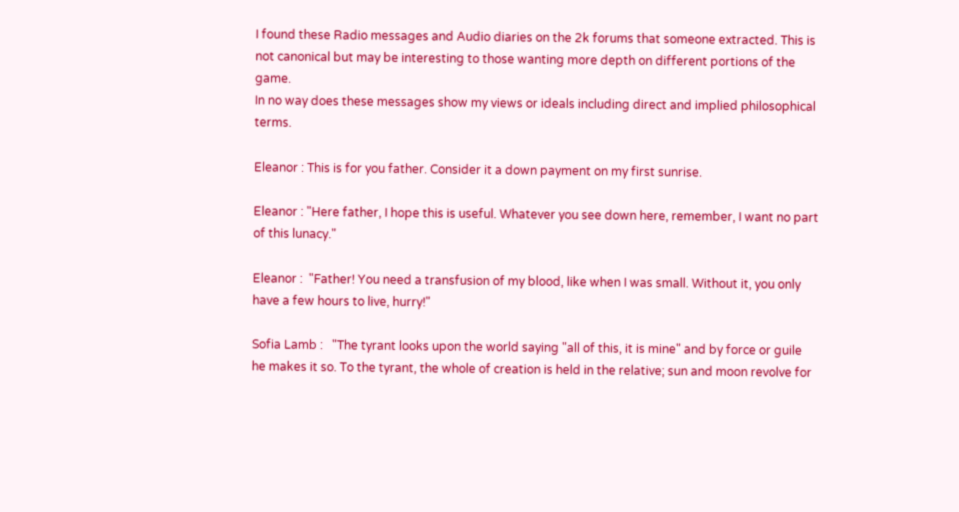I found these Radio messages and Audio diaries on the 2k forums that someone extracted. This is not canonical but may be interesting to those wanting more depth on different portions of the game.
In no way does these messages show my views or ideals including direct and implied philosophical terms.

Eleanor : This is for you father. Consider it a down payment on my first sunrise.

Eleanor : "Here father, I hope this is useful. Whatever you see down here, remember, I want no part of this lunacy."

Eleanor :  "Father! You need a transfusion of my blood, like when I was small. Without it, you only have a few hours to live, hurry!"

Sofia Lamb :   "The tyrant looks upon the world saying "all of this, it is mine" and by force or guile he makes it so. To the tyrant, the whole of creation is held in the relative; sun and moon revolve for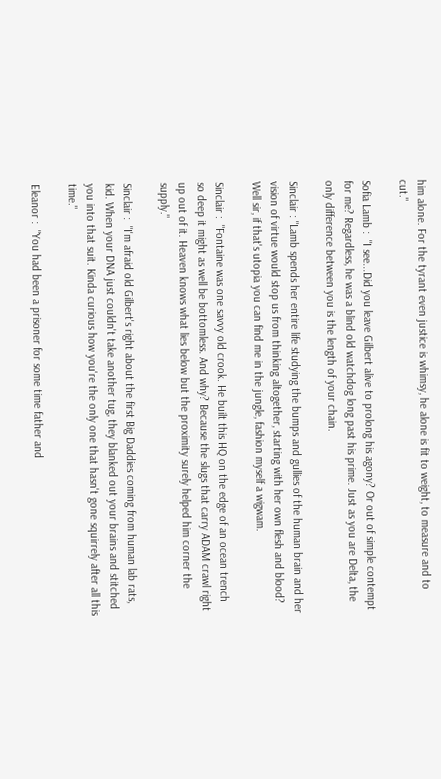him alone. For the tyrant even justice is whimsy, he alone is fit to weight, to measure and to cut."

Sofia Lamb :  "I see...Did you leave Gilbert alive to prolong his agony? Or out of simple contempt for me? Regardless, he was a blind old watchdog long past his prime. Just as you are Delta, the only difference between you is the length of your chain.

Sinclair : "Lamb spends her entire life studying the bumps and gullies of the human brain and her vision of virtue would stop us from thinking altogether, starting with her own flesh and blood? Well sir, if that's utopia you can find me in the jungle, fashion myself a wigwam.

Sinclair :  "Fontaine was one savvy old crook. He built this HQ on the edge of an ocean trench so deep it might as well be bottomless. And why? Because the slugs that carry ADAM crawl right up out of it. Heaven knows what lies below but the proximity surely helped him corner the supply."

Sinclair :  "I'm afraid old Gilbert's right about the first Big Daddies coming from human lab rats, kid. When your DNA just couldn't take another tug, they blanked out your brains and stitched you into that suit. Kinda curious how you're the only one that hasn't gone squirrely after all this time."

Eleanor :  "You had been a prisoner for some time father and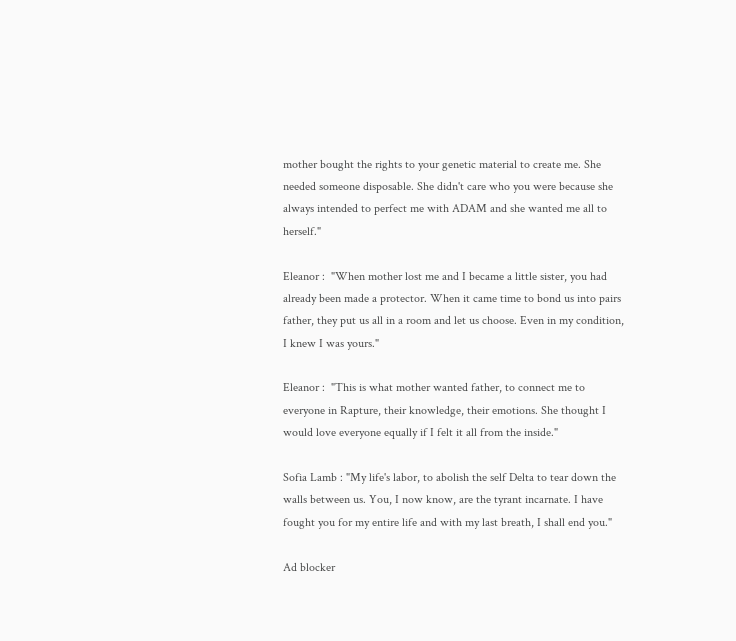mother bought the rights to your genetic material to create me. She needed someone disposable. She didn't care who you were because she always intended to perfect me with ADAM and she wanted me all to herself."

Eleanor :  "When mother lost me and I became a little sister, you had already been made a protector. When it came time to bond us into pairs father, they put us all in a room and let us choose. Even in my condition, I knew I was yours."

Eleanor :  "This is what mother wanted father, to connect me to everyone in Rapture, their knowledge, their emotions. She thought I would love everyone equally if I felt it all from the inside."

Sofia Lamb : "My life's labor, to abolish the self Delta to tear down the walls between us. You, I now know, are the tyrant incarnate. I have fought you for my entire life and with my last breath, I shall end you."

Ad blocker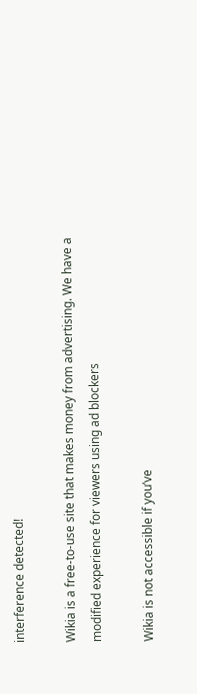interference detected!

Wikia is a free-to-use site that makes money from advertising. We have a modified experience for viewers using ad blockers

Wikia is not accessible if you’ve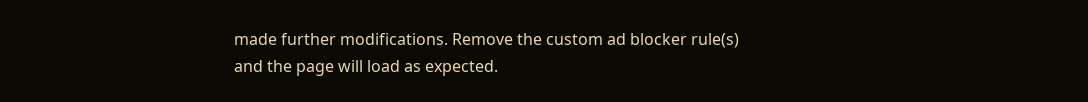made further modifications. Remove the custom ad blocker rule(s) and the page will load as expected.